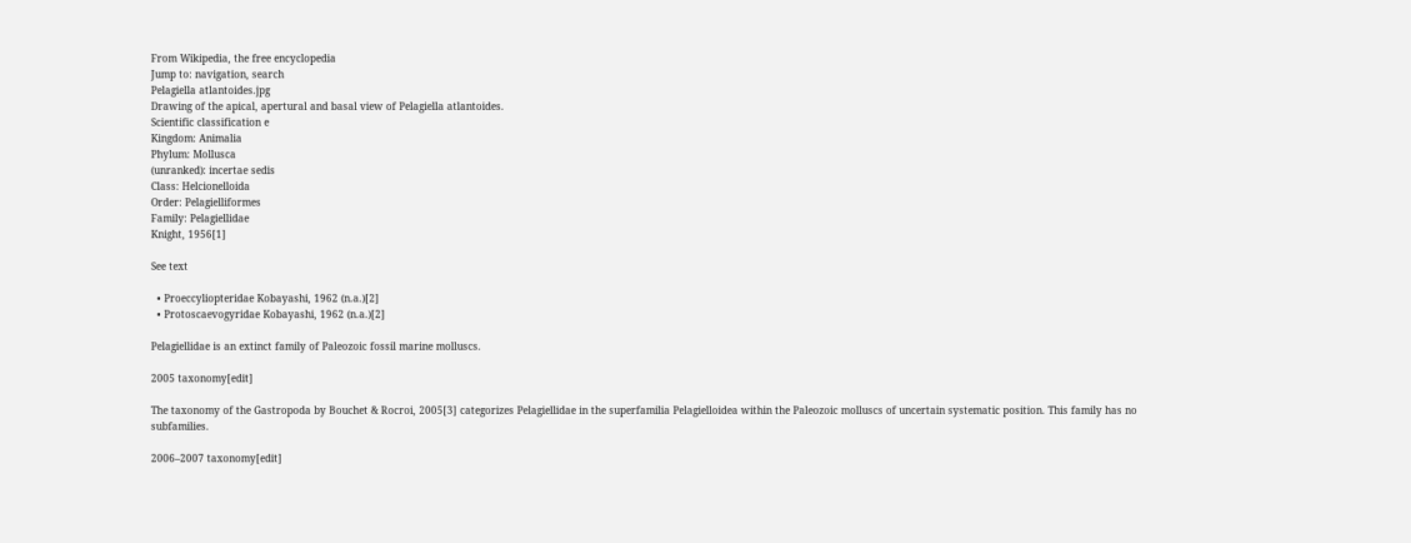From Wikipedia, the free encyclopedia
Jump to: navigation, search
Pelagiella atlantoides.jpg
Drawing of the apical, apertural and basal view of Pelagiella atlantoides.
Scientific classification e
Kingdom: Animalia
Phylum: Mollusca
(unranked): incertae sedis
Class: Helcionelloida
Order: Pelagielliformes
Family: Pelagiellidae
Knight, 1956[1]

See text

  • Proeccyliopteridae Kobayashi, 1962 (n.a.)[2]
  • Protoscaevogyridae Kobayashi, 1962 (n.a.)[2]

Pelagiellidae is an extinct family of Paleozoic fossil marine molluscs.

2005 taxonomy[edit]

The taxonomy of the Gastropoda by Bouchet & Rocroi, 2005[3] categorizes Pelagiellidae in the superfamilia Pelagielloidea within the Paleozoic molluscs of uncertain systematic position. This family has no subfamilies.

2006–2007 taxonomy[edit]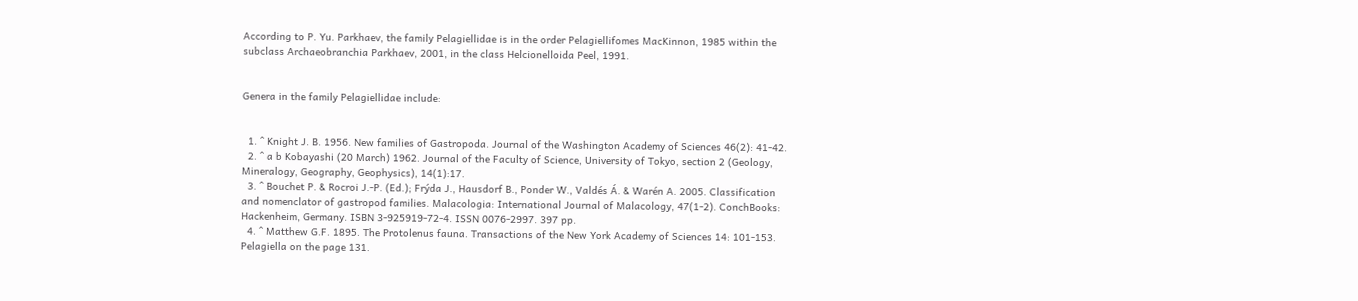According to P. Yu. Parkhaev, the family Pelagiellidae is in the order Pelagiellifomes MacKinnon, 1985 within the subclass Archaeobranchia Parkhaev, 2001, in the class Helcionelloida Peel, 1991.


Genera in the family Pelagiellidae include:


  1. ^ Knight J. B. 1956. New families of Gastropoda. Journal of the Washington Academy of Sciences 46(2): 41-42.
  2. ^ a b Kobayashi (20 March) 1962. Journal of the Faculty of Science, University of Tokyo, section 2 (Geology, Mineralogy, Geography, Geophysics), 14(1):17.
  3. ^ Bouchet P. & Rocroi J.-P. (Ed.); Frýda J., Hausdorf B., Ponder W., Valdés Á. & Warén A. 2005. Classification and nomenclator of gastropod families. Malacologia: International Journal of Malacology, 47(1-2). ConchBooks: Hackenheim, Germany. ISBN 3-925919-72-4. ISSN 0076-2997. 397 pp.
  4. ^ Matthew G.F. 1895. The Protolenus fauna. Transactions of the New York Academy of Sciences 14: 101-153. Pelagiella on the page 131.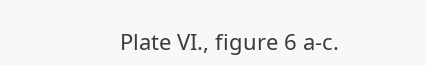Plate VI., figure 6 a-c.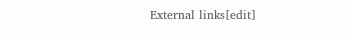External links[edit]